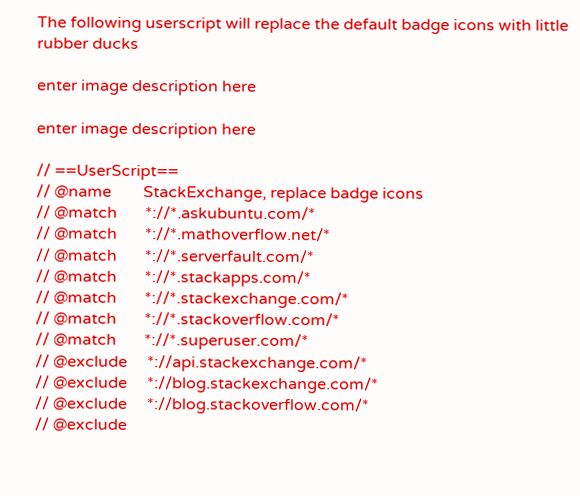The following userscript will replace the default badge icons with little rubber ducks

enter image description here

enter image description here

// ==UserScript==
// @name        StackExchange, replace badge icons
// @match       *://*.askubuntu.com/*
// @match       *://*.mathoverflow.net/*
// @match       *://*.serverfault.com/*
// @match       *://*.stackapps.com/*
// @match       *://*.stackexchange.com/*
// @match       *://*.stackoverflow.com/*
// @match       *://*.superuser.com/*
// @exclude     *://api.stackexchange.com/*
// @exclude     *://blog.stackexchange.com/*
// @exclude     *://blog.stackoverflow.com/*
// @exclude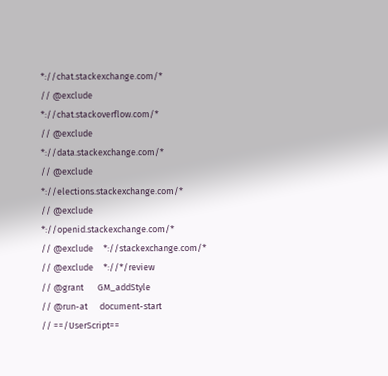*://chat.stackexchange.com/*
// @exclude     *://chat.stackoverflow.com/*
// @exclude     *://data.stackexchange.com/*
// @exclude     *://elections.stackexchange.com/*
// @exclude     *://openid.stackexchange.com/*
// @exclude     *://stackexchange.com/*
// @exclude     *://*/review
// @grant       GM_addStyle
// @run-at      document-start
// ==/UserScript==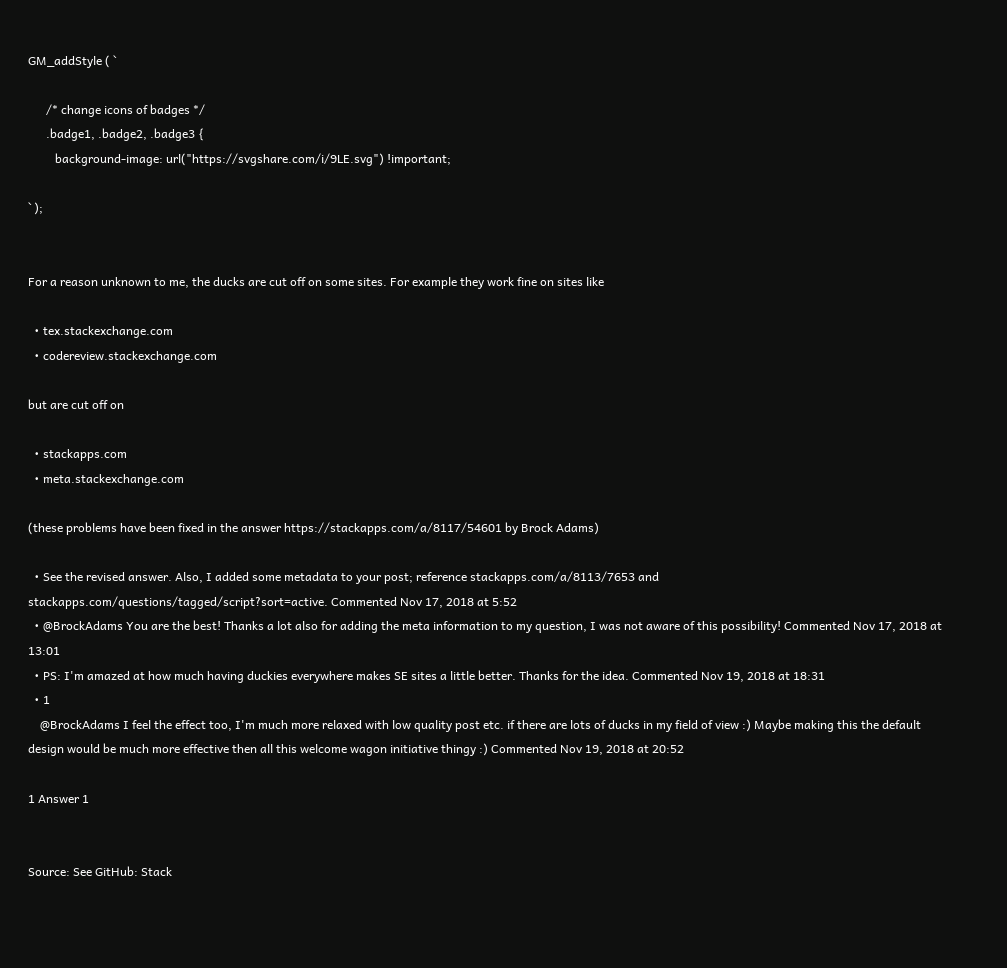GM_addStyle ( `

      /* change icons of badges */
      .badge1, .badge2, .badge3 {
         background-image: url("https://svgshare.com/i/9LE.svg") !important;

` );


For a reason unknown to me, the ducks are cut off on some sites. For example they work fine on sites like

  • tex.stackexchange.com
  • codereview.stackexchange.com

but are cut off on

  • stackapps.com
  • meta.stackexchange.com

(these problems have been fixed in the answer https://stackapps.com/a/8117/54601 by Brock Adams)

  • See the revised answer. Also, I added some metadata to your post; reference stackapps.com/a/8113/7653 and stackapps.com/questions/tagged/script?sort=active. Commented Nov 17, 2018 at 5:52
  • @BrockAdams You are the best! Thanks a lot also for adding the meta information to my question, I was not aware of this possibility! Commented Nov 17, 2018 at 13:01
  • PS: I'm amazed at how much having duckies everywhere makes SE sites a little better. Thanks for the idea. Commented Nov 19, 2018 at 18:31
  • 1
    @BrockAdams I feel the effect too, I'm much more relaxed with low quality post etc. if there are lots of ducks in my field of view :) Maybe making this the default design would be much more effective then all this welcome wagon initiative thingy :) Commented Nov 19, 2018 at 20:52

1 Answer 1


Source: See GitHub: Stack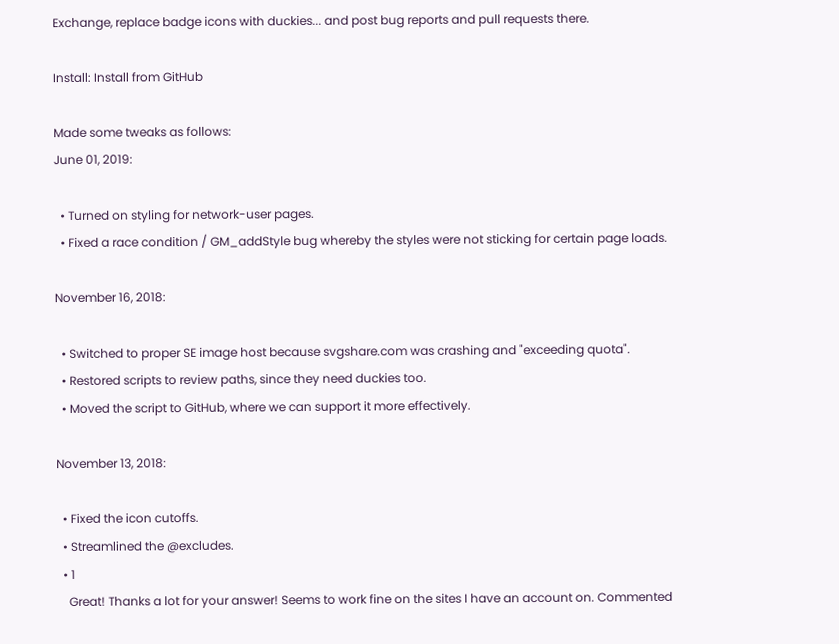Exchange, replace badge icons with duckies... and post bug reports and pull requests there.

Install: Install from GitHub

Made some tweaks as follows:
June 01, 2019:

  • Turned on styling for network-user pages.
  • Fixed a race condition / GM_addStyle bug whereby the styles were not sticking for certain page loads.

November 16, 2018:

  • Switched to proper SE image host because svgshare.com was crashing and "exceeding quota".
  • Restored scripts to review paths, since they need duckies too.
  • Moved the script to GitHub, where we can support it more effectively.

November 13, 2018:

  • Fixed the icon cutoffs.
  • Streamlined the @excludes.
  • 1
    Great! Thanks a lot for your answer! Seems to work fine on the sites I have an account on. Commented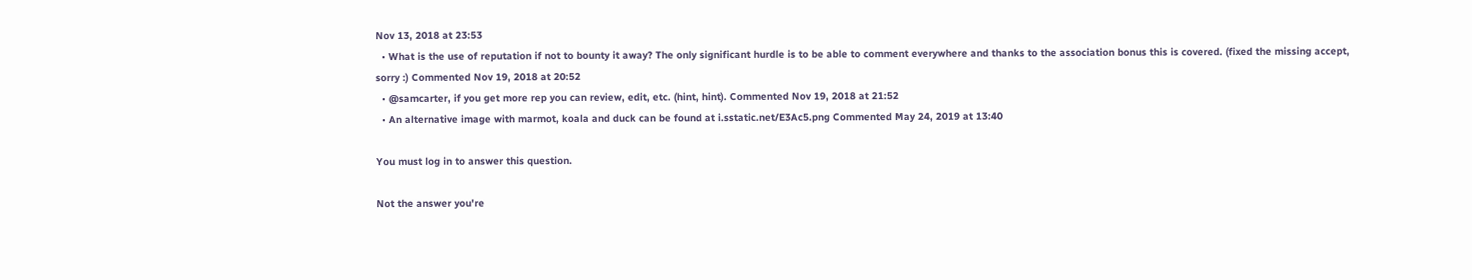Nov 13, 2018 at 23:53
  • What is the use of reputation if not to bounty it away? The only significant hurdle is to be able to comment everywhere and thanks to the association bonus this is covered. (fixed the missing accept, sorry :) Commented Nov 19, 2018 at 20:52
  • @samcarter, if you get more rep you can review, edit, etc. (hint, hint). Commented Nov 19, 2018 at 21:52
  • An alternative image with marmot, koala and duck can be found at i.sstatic.net/E3Ac5.png Commented May 24, 2019 at 13:40

You must log in to answer this question.

Not the answer you're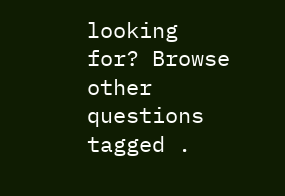looking for? Browse other questions tagged .